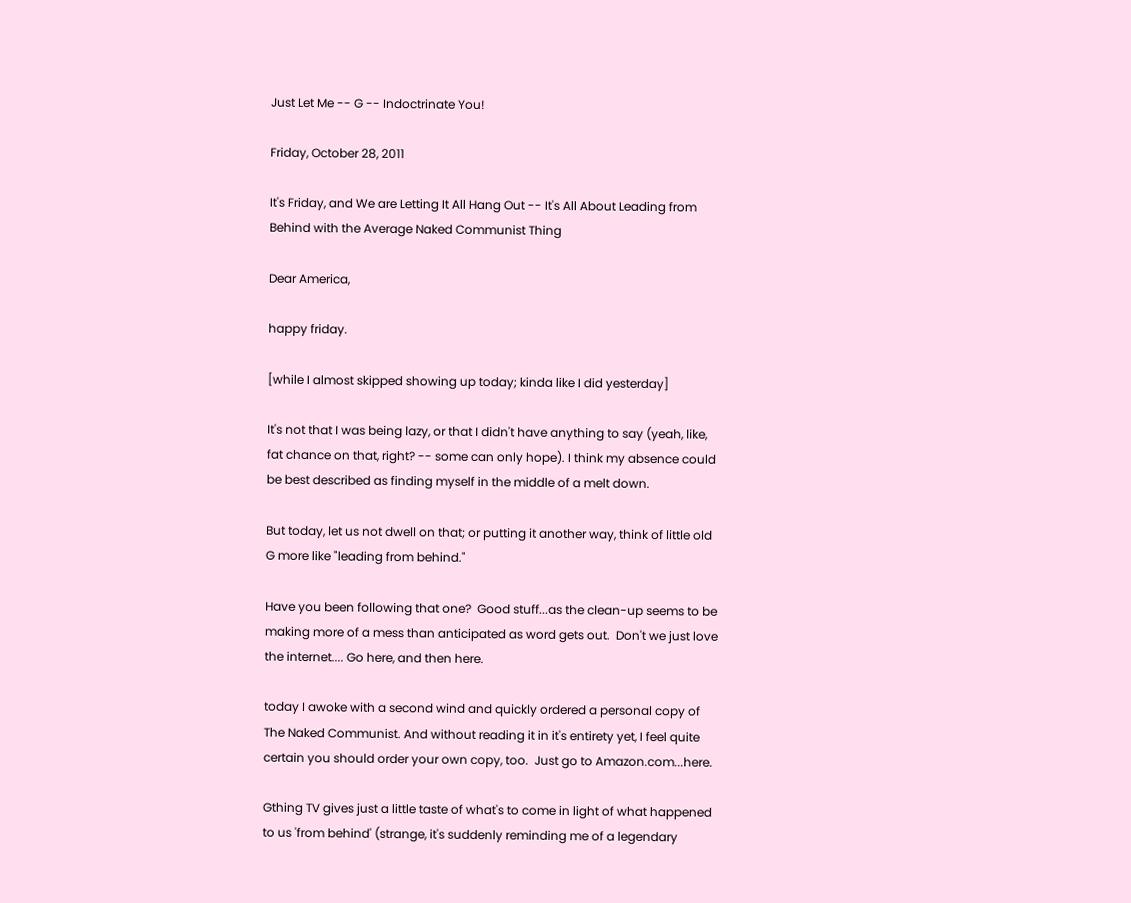Just Let Me -- G -- Indoctrinate You!

Friday, October 28, 2011

It's Friday, and We are Letting It All Hang Out -- It's All About Leading from Behind with the Average Naked Communist Thing

Dear America,

happy friday.

[while I almost skipped showing up today; kinda like I did yesterday]

It's not that I was being lazy, or that I didn't have anything to say (yeah, like, fat chance on that, right? -- some can only hope). I think my absence could be best described as finding myself in the middle of a melt down.

But today, let us not dwell on that; or putting it another way, think of little old G more like "leading from behind."

Have you been following that one?  Good stuff...as the clean-up seems to be making more of a mess than anticipated as word gets out.  Don't we just love the internet.... Go here, and then here.

today I awoke with a second wind and quickly ordered a personal copy of The Naked Communist. And without reading it in it's entirety yet, I feel quite certain you should order your own copy, too.  Just go to Amazon.com...here.

Gthing TV gives just a little taste of what's to come in light of what happened to us 'from behind' (strange, it's suddenly reminding me of a legendary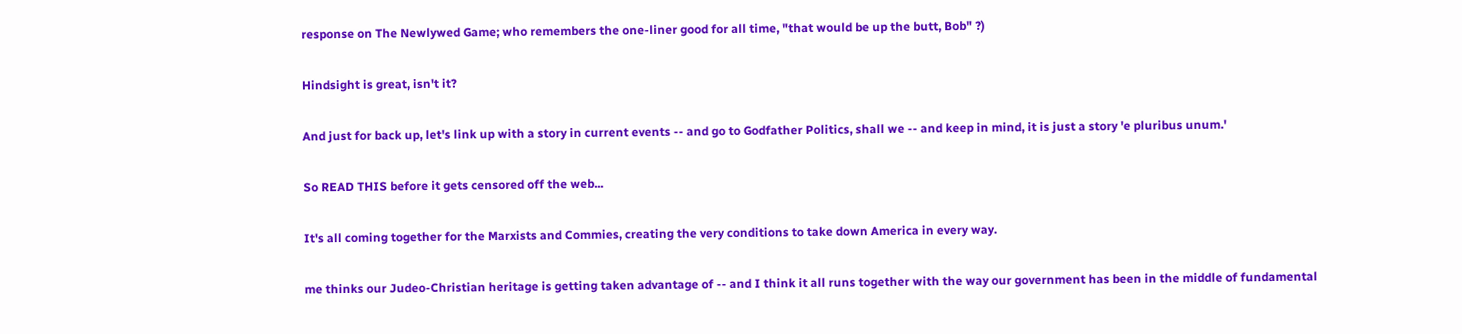response on The Newlywed Game; who remembers the one-liner good for all time, "that would be up the butt, Bob" ?)

Hindsight is great, isn't it?

And just for back up, let's link up with a story in current events -- and go to Godfather Politics, shall we -- and keep in mind, it is just a story 'e pluribus unum.'

So READ THIS before it gets censored off the web...

It's all coming together for the Marxists and Commies, creating the very conditions to take down America in every way.

me thinks our Judeo-Christian heritage is getting taken advantage of -- and I think it all runs together with the way our government has been in the middle of fundamental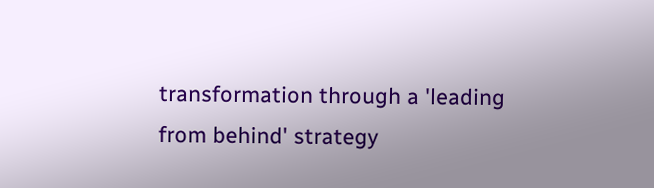transformation through a 'leading from behind' strategy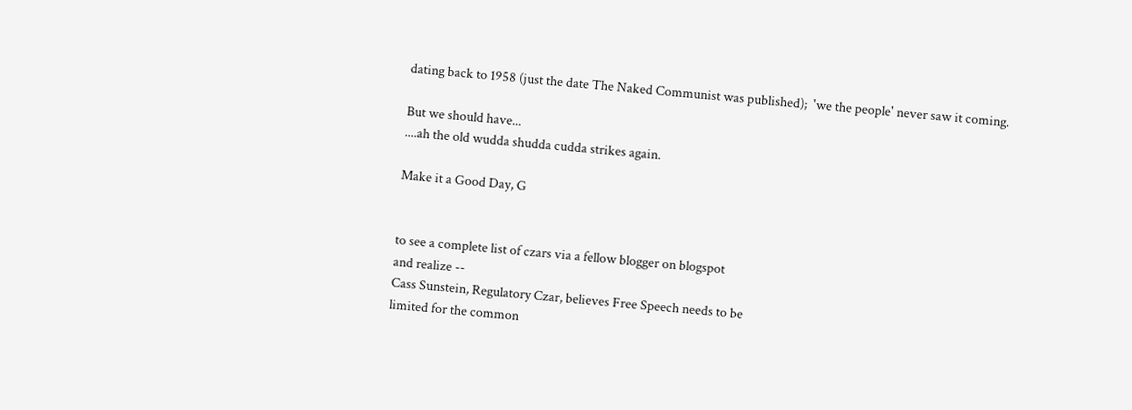dating back to 1958 (just the date The Naked Communist was published);  'we the people' never saw it coming.

But we should have...
....ah the old wudda shudda cudda strikes again.

Make it a Good Day, G


to see a complete list of czars via a fellow blogger on blogspot
and realize --
Cass Sunstein, Regulatory Czar, believes Free Speech needs to be
limited for the common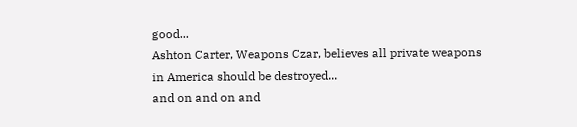good...
Ashton Carter, Weapons Czar, believes all private weapons
in America should be destroyed...
and on and on and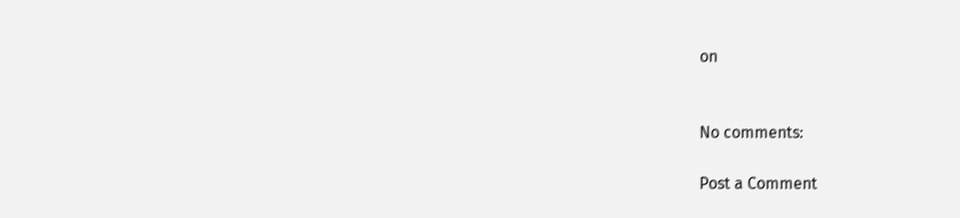on


No comments:

Post a Comment